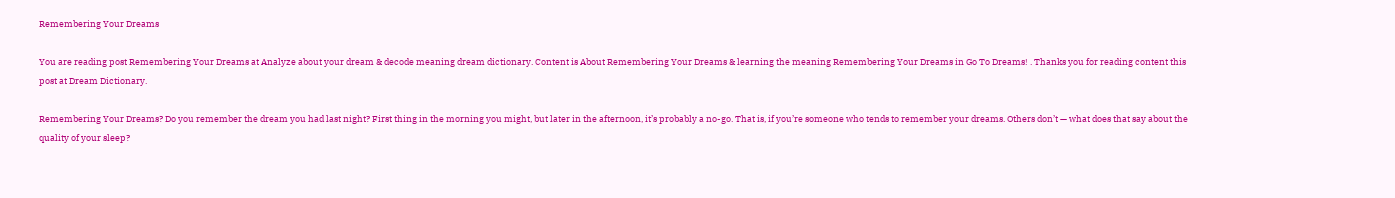Remembering Your Dreams

You are reading post Remembering Your Dreams at Analyze about your dream & decode meaning dream dictionary. Content is About Remembering Your Dreams & learning the meaning Remembering Your Dreams in Go To Dreams! . Thanks you for reading content this post at Dream Dictionary.

Remembering Your Dreams? Do you remember the dream you had last night? First thing in the morning you might, but later in the afternoon, it’s probably a no-go. That is, if you’re someone who tends to remember your dreams. Others don’t — what does that say about the quality of your sleep?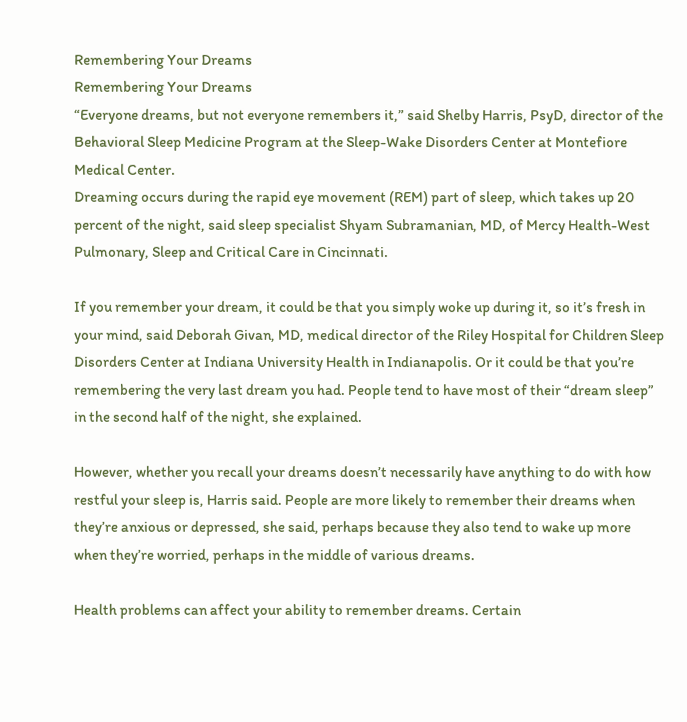Remembering Your Dreams
Remembering Your Dreams
“Everyone dreams, but not everyone remembers it,” said Shelby Harris, PsyD, director of the Behavioral Sleep Medicine Program at the Sleep-Wake Disorders Center at Montefiore Medical Center.
Dreaming occurs during the rapid eye movement (REM) part of sleep, which takes up 20 percent of the night, said sleep specialist Shyam Subramanian, MD, of Mercy Health-West Pulmonary, Sleep and Critical Care in Cincinnati.

If you remember your dream, it could be that you simply woke up during it, so it’s fresh in your mind, said Deborah Givan, MD, medical director of the Riley Hospital for Children Sleep Disorders Center at Indiana University Health in Indianapolis. Or it could be that you’re remembering the very last dream you had. People tend to have most of their “dream sleep” in the second half of the night, she explained.

However, whether you recall your dreams doesn’t necessarily have anything to do with how restful your sleep is, Harris said. People are more likely to remember their dreams when they’re anxious or depressed, she said, perhaps because they also tend to wake up more when they’re worried, perhaps in the middle of various dreams.

Health problems can affect your ability to remember dreams. Certain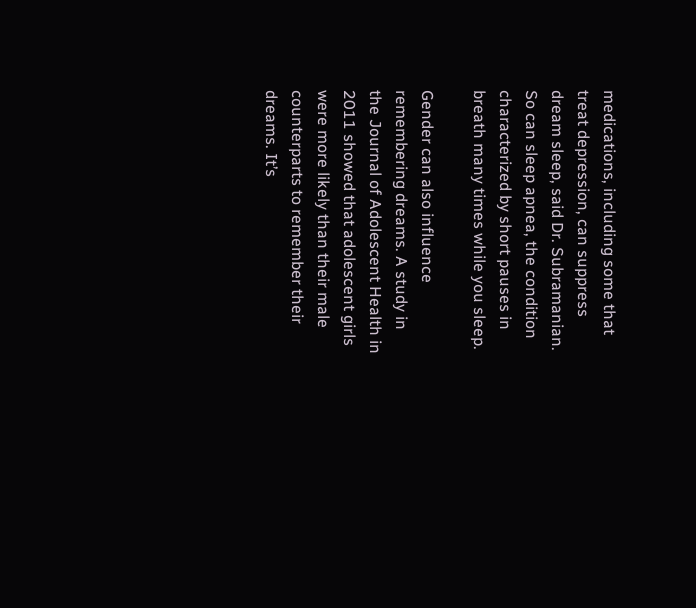medications, including some that treat depression, can suppress dream sleep, said Dr. Subramanian. So can sleep apnea, the condition characterized by short pauses in breath many times while you sleep.

Gender can also influence remembering dreams. A study in the Journal of Adolescent Health in 2011 showed that adolescent girls were more likely than their male counterparts to remember their dreams. It’s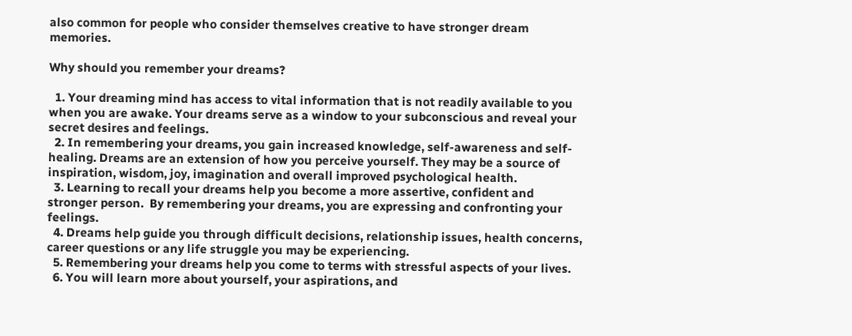also common for people who consider themselves creative to have stronger dream memories.

Why should you remember your dreams?

  1. Your dreaming mind has access to vital information that is not readily available to you when you are awake. Your dreams serve as a window to your subconscious and reveal your secret desires and feelings.
  2. In remembering your dreams, you gain increased knowledge, self-awareness and self-healing. Dreams are an extension of how you perceive yourself. They may be a source of inspiration, wisdom, joy, imagination and overall improved psychological health.
  3. Learning to recall your dreams help you become a more assertive, confident and stronger person.  By remembering your dreams, you are expressing and confronting your feelings.
  4. Dreams help guide you through difficult decisions, relationship issues, health concerns, career questions or any life struggle you may be experiencing.
  5. Remembering your dreams help you come to terms with stressful aspects of your lives.
  6. You will learn more about yourself, your aspirations, and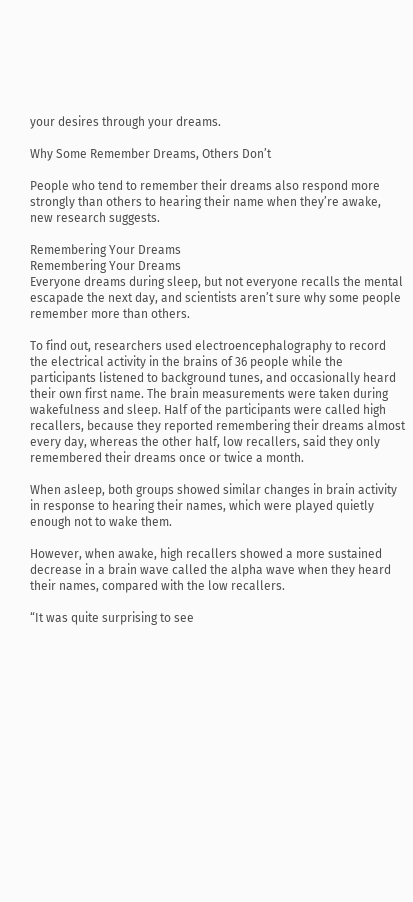your desires through your dreams.

Why Some Remember Dreams, Others Don’t

People who tend to remember their dreams also respond more strongly than others to hearing their name when they’re awake, new research suggests.

Remembering Your Dreams
Remembering Your Dreams
Everyone dreams during sleep, but not everyone recalls the mental escapade the next day, and scientists aren’t sure why some people remember more than others.

To find out, researchers used electroencephalography to record the electrical activity in the brains of 36 people while the participants listened to background tunes, and occasionally heard their own first name. The brain measurements were taken during wakefulness and sleep. Half of the participants were called high recallers, because they reported remembering their dreams almost every day, whereas the other half, low recallers, said they only remembered their dreams once or twice a month.

When asleep, both groups showed similar changes in brain activity in response to hearing their names, which were played quietly enough not to wake them.

However, when awake, high recallers showed a more sustained decrease in a brain wave called the alpha wave when they heard their names, compared with the low recallers.

“It was quite surprising to see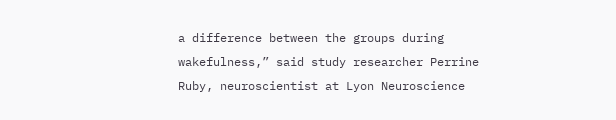a difference between the groups during wakefulness,” said study researcher Perrine Ruby, neuroscientist at Lyon Neuroscience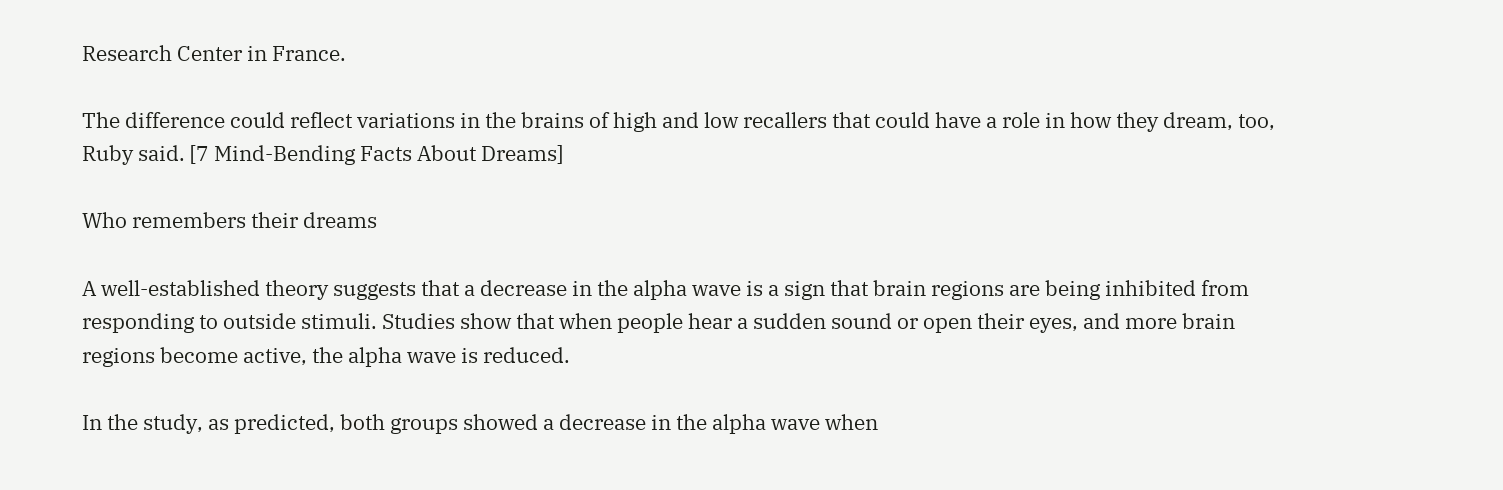Research Center in France.

The difference could reflect variations in the brains of high and low recallers that could have a role in how they dream, too, Ruby said. [7 Mind-Bending Facts About Dreams]

Who remembers their dreams

A well-established theory suggests that a decrease in the alpha wave is a sign that brain regions are being inhibited from responding to outside stimuli. Studies show that when people hear a sudden sound or open their eyes, and more brain regions become active, the alpha wave is reduced.

In the study, as predicted, both groups showed a decrease in the alpha wave when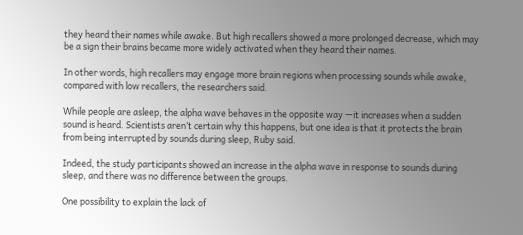they heard their names while awake. But high recallers showed a more prolonged decrease, which may be a sign their brains became more widely activated when they heard their names.

In other words, high recallers may engage more brain regions when processing sounds while awake, compared with low recallers, the researchers said.

While people are asleep, the alpha wave behaves in the opposite way —it increases when a sudden sound is heard. Scientists aren’t certain why this happens, but one idea is that it protects the brain from being interrupted by sounds during sleep, Ruby said.

Indeed, the study participants showed an increase in the alpha wave in response to sounds during sleep, and there was no difference between the groups.

One possibility to explain the lack of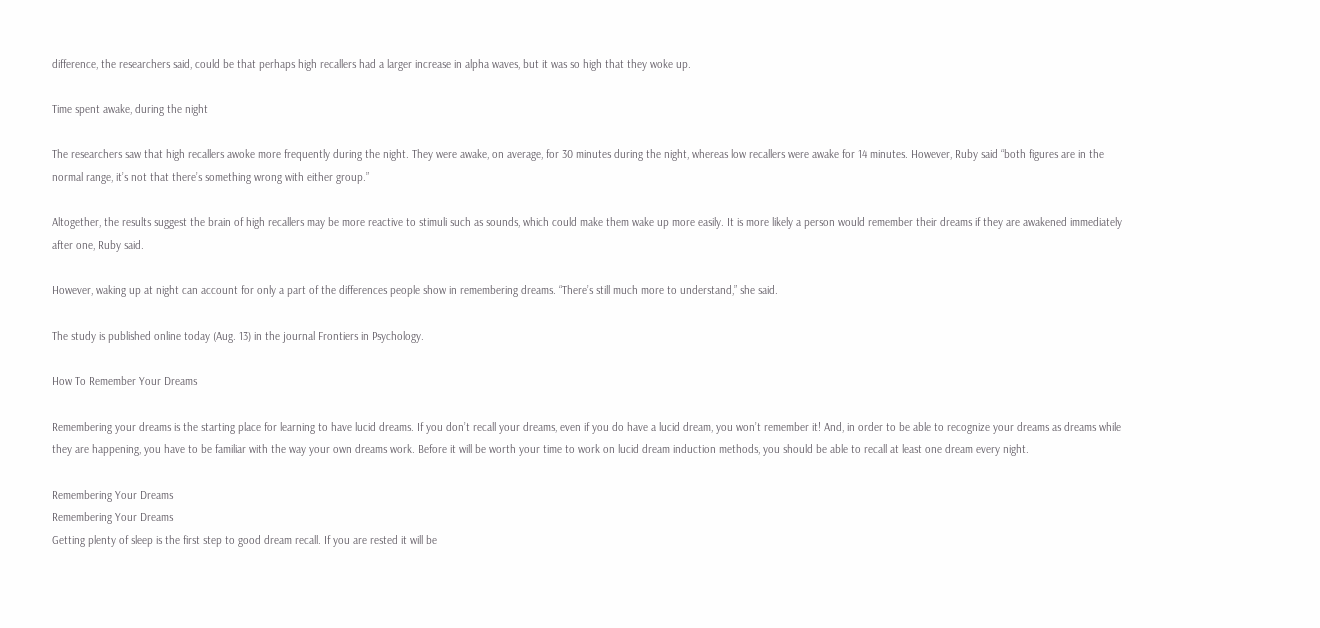difference, the researchers said, could be that perhaps high recallers had a larger increase in alpha waves, but it was so high that they woke up.

Time spent awake, during the night

The researchers saw that high recallers awoke more frequently during the night. They were awake, on average, for 30 minutes during the night, whereas low recallers were awake for 14 minutes. However, Ruby said “both figures are in the normal range, it’s not that there’s something wrong with either group.”

Altogether, the results suggest the brain of high recallers may be more reactive to stimuli such as sounds, which could make them wake up more easily. It is more likely a person would remember their dreams if they are awakened immediately after one, Ruby said.

However, waking up at night can account for only a part of the differences people show in remembering dreams. “There’s still much more to understand,” she said.

The study is published online today (Aug. 13) in the journal Frontiers in Psychology.

How To Remember Your Dreams

Remembering your dreams is the starting place for learning to have lucid dreams. If you don’t recall your dreams, even if you do have a lucid dream, you won’t remember it! And, in order to be able to recognize your dreams as dreams while they are happening, you have to be familiar with the way your own dreams work. Before it will be worth your time to work on lucid dream induction methods, you should be able to recall at least one dream every night.

Remembering Your Dreams
Remembering Your Dreams
Getting plenty of sleep is the first step to good dream recall. If you are rested it will be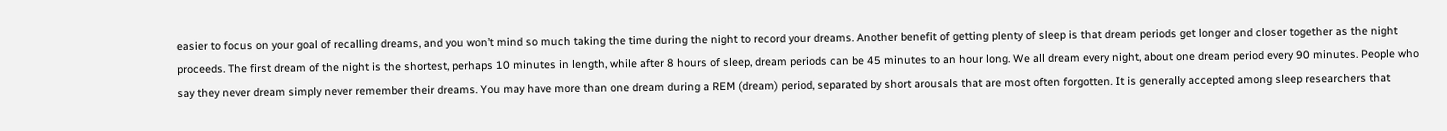easier to focus on your goal of recalling dreams, and you won’t mind so much taking the time during the night to record your dreams. Another benefit of getting plenty of sleep is that dream periods get longer and closer together as the night proceeds. The first dream of the night is the shortest, perhaps 10 minutes in length, while after 8 hours of sleep, dream periods can be 45 minutes to an hour long. We all dream every night, about one dream period every 90 minutes. People who say they never dream simply never remember their dreams. You may have more than one dream during a REM (dream) period, separated by short arousals that are most often forgotten. It is generally accepted among sleep researchers that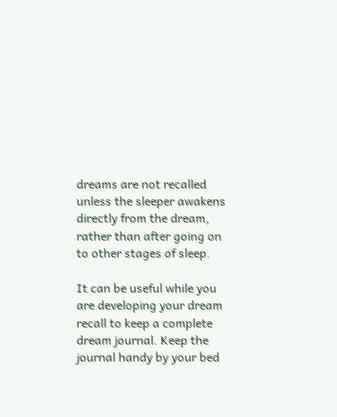dreams are not recalled unless the sleeper awakens directly from the dream, rather than after going on to other stages of sleep.

It can be useful while you are developing your dream recall to keep a complete dream journal. Keep the journal handy by your bed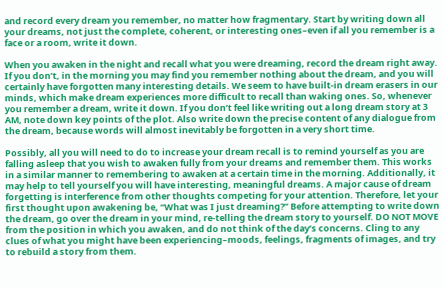and record every dream you remember, no matter how fragmentary. Start by writing down all your dreams, not just the complete, coherent, or interesting ones–even if all you remember is a face or a room, write it down.

When you awaken in the night and recall what you were dreaming, record the dream right away. If you don’t, in the morning you may find you remember nothing about the dream, and you will certainly have forgotten many interesting details. We seem to have built-in dream erasers in our minds, which make dream experiences more difficult to recall than waking ones. So, whenever you remember a dream, write it down. If you don’t feel like writing out a long dream story at 3 AM, note down key points of the plot. Also write down the precise content of any dialogue from the dream, because words will almost inevitably be forgotten in a very short time.

Possibly, all you will need to do to increase your dream recall is to remind yourself as you are falling asleep that you wish to awaken fully from your dreams and remember them. This works in a similar manner to remembering to awaken at a certain time in the morning. Additionally, it may help to tell yourself you will have interesting, meaningful dreams. A major cause of dream forgetting is interference from other thoughts competing for your attention. Therefore, let your first thought upon awakening be, “What was I just dreaming?” Before attempting to write down the dream, go over the dream in your mind, re-telling the dream story to yourself. DO NOT MOVE from the position in which you awaken, and do not think of the day’s concerns. Cling to any clues of what you might have been experiencing–moods, feelings, fragments of images, and try to rebuild a story from them.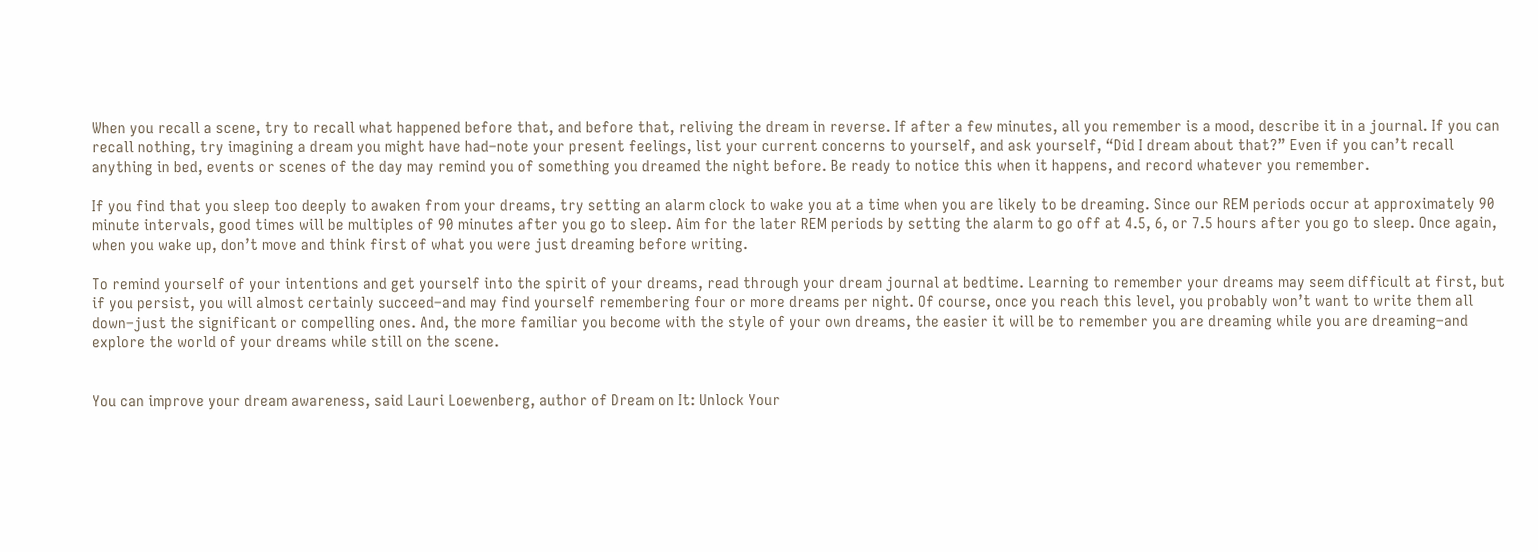When you recall a scene, try to recall what happened before that, and before that, reliving the dream in reverse. If after a few minutes, all you remember is a mood, describe it in a journal. If you can recall nothing, try imagining a dream you might have had–note your present feelings, list your current concerns to yourself, and ask yourself, “Did I dream about that?” Even if you can’t recall anything in bed, events or scenes of the day may remind you of something you dreamed the night before. Be ready to notice this when it happens, and record whatever you remember.

If you find that you sleep too deeply to awaken from your dreams, try setting an alarm clock to wake you at a time when you are likely to be dreaming. Since our REM periods occur at approximately 90 minute intervals, good times will be multiples of 90 minutes after you go to sleep. Aim for the later REM periods by setting the alarm to go off at 4.5, 6, or 7.5 hours after you go to sleep. Once again, when you wake up, don’t move and think first of what you were just dreaming before writing.

To remind yourself of your intentions and get yourself into the spirit of your dreams, read through your dream journal at bedtime. Learning to remember your dreams may seem difficult at first, but if you persist, you will almost certainly succeed–and may find yourself remembering four or more dreams per night. Of course, once you reach this level, you probably won’t want to write them all down–just the significant or compelling ones. And, the more familiar you become with the style of your own dreams, the easier it will be to remember you are dreaming while you are dreaming–and explore the world of your dreams while still on the scene.


You can improve your dream awareness, said Lauri Loewenberg, author of Dream on It: Unlock Your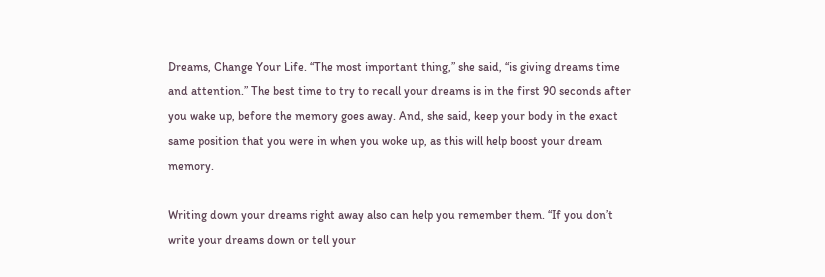Dreams, Change Your Life. “The most important thing,” she said, “is giving dreams time and attention.” The best time to try to recall your dreams is in the first 90 seconds after you wake up, before the memory goes away. And, she said, keep your body in the exact same position that you were in when you woke up, as this will help boost your dream memory.

Writing down your dreams right away also can help you remember them. “If you don’t write your dreams down or tell your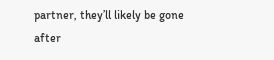partner, they’ll likely be gone after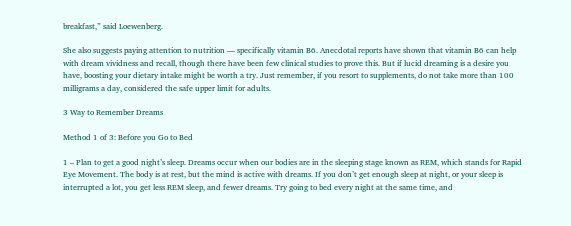breakfast,” said Loewenberg.

She also suggests paying attention to nutrition — specifically vitamin B6. Anecdotal reports have shown that vitamin B6 can help with dream vividness and recall, though there have been few clinical studies to prove this. But if lucid dreaming is a desire you have, boosting your dietary intake might be worth a try. Just remember, if you resort to supplements, do not take more than 100 milligrams a day, considered the safe upper limit for adults.

3 Way to Remember Dreams

Method 1 of 3: Before you Go to Bed

1 – Plan to get a good night’s sleep. Dreams occur when our bodies are in the sleeping stage known as REM, which stands for Rapid Eye Movement. The body is at rest, but the mind is active with dreams. If you don’t get enough sleep at night, or your sleep is interrupted a lot, you get less REM sleep, and fewer dreams. Try going to bed every night at the same time, and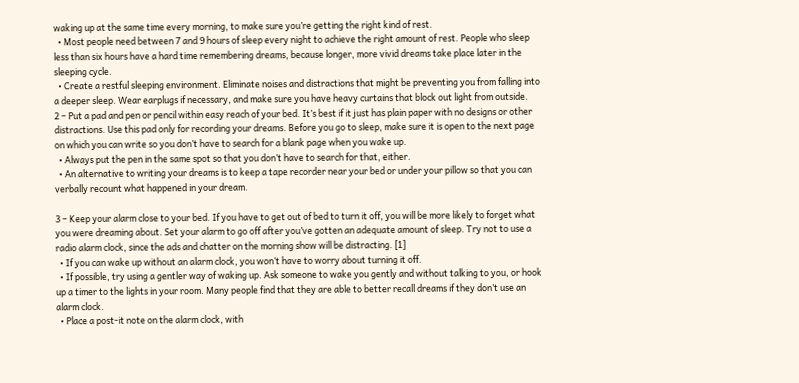waking up at the same time every morning, to make sure you’re getting the right kind of rest.
  • Most people need between 7 and 9 hours of sleep every night to achieve the right amount of rest. People who sleep less than six hours have a hard time remembering dreams, because longer, more vivid dreams take place later in the sleeping cycle.
  • Create a restful sleeping environment. Eliminate noises and distractions that might be preventing you from falling into a deeper sleep. Wear earplugs if necessary, and make sure you have heavy curtains that block out light from outside.
2 – Put a pad and pen or pencil within easy reach of your bed. It’s best if it just has plain paper with no designs or other distractions. Use this pad only for recording your dreams. Before you go to sleep, make sure it is open to the next page on which you can write so you don’t have to search for a blank page when you wake up.
  • Always put the pen in the same spot so that you don’t have to search for that, either.
  • An alternative to writing your dreams is to keep a tape recorder near your bed or under your pillow so that you can verbally recount what happened in your dream.

3 – Keep your alarm close to your bed. If you have to get out of bed to turn it off, you will be more likely to forget what you were dreaming about. Set your alarm to go off after you’ve gotten an adequate amount of sleep. Try not to use a radio alarm clock, since the ads and chatter on the morning show will be distracting. [1]
  • If you can wake up without an alarm clock, you won’t have to worry about turning it off.
  • If possible, try using a gentler way of waking up. Ask someone to wake you gently and without talking to you, or hook up a timer to the lights in your room. Many people find that they are able to better recall dreams if they don’t use an alarm clock.
  • Place a post-it note on the alarm clock, with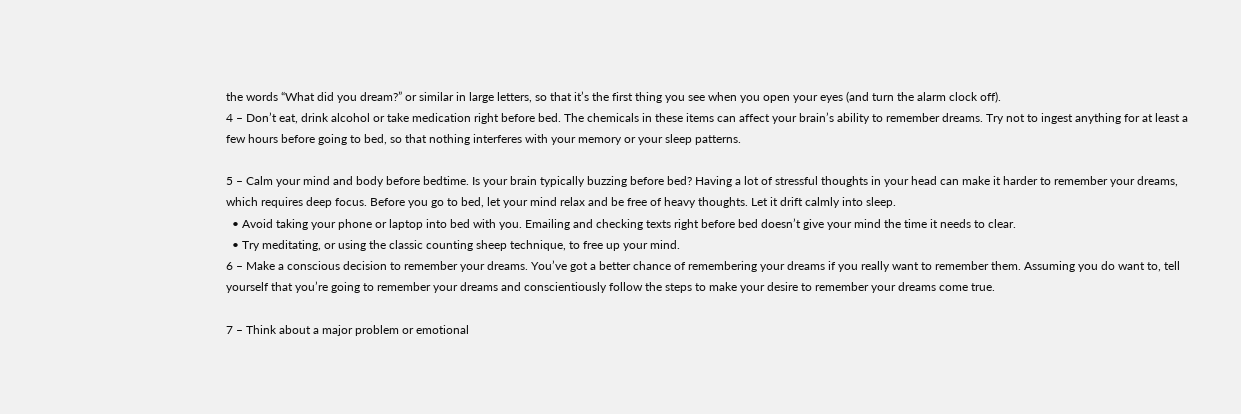the words “What did you dream?” or similar in large letters, so that it’s the first thing you see when you open your eyes (and turn the alarm clock off).
4 – Don’t eat, drink alcohol or take medication right before bed. The chemicals in these items can affect your brain’s ability to remember dreams. Try not to ingest anything for at least a few hours before going to bed, so that nothing interferes with your memory or your sleep patterns.

5 – Calm your mind and body before bedtime. Is your brain typically buzzing before bed? Having a lot of stressful thoughts in your head can make it harder to remember your dreams, which requires deep focus. Before you go to bed, let your mind relax and be free of heavy thoughts. Let it drift calmly into sleep.
  • Avoid taking your phone or laptop into bed with you. Emailing and checking texts right before bed doesn’t give your mind the time it needs to clear.
  • Try meditating, or using the classic counting sheep technique, to free up your mind.
6 – Make a conscious decision to remember your dreams. You’ve got a better chance of remembering your dreams if you really want to remember them. Assuming you do want to, tell yourself that you’re going to remember your dreams and conscientiously follow the steps to make your desire to remember your dreams come true.

7 – Think about a major problem or emotional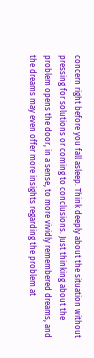concern right before you fall asleep. Think deeply about the situation without pressing for solutions or coming to conclusions. Just thinking about the problem opens the door, in a sense, to more vividly remembered dreams, and the dreams may even offer more insights regarding the problem at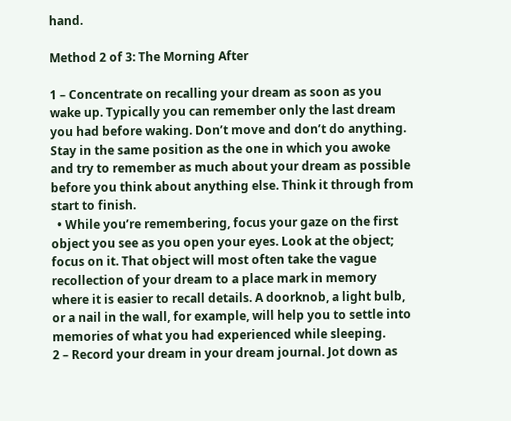hand.

Method 2 of 3: The Morning After

1 – Concentrate on recalling your dream as soon as you wake up. Typically you can remember only the last dream you had before waking. Don’t move and don’t do anything. Stay in the same position as the one in which you awoke and try to remember as much about your dream as possible before you think about anything else. Think it through from start to finish.
  • While you’re remembering, focus your gaze on the first object you see as you open your eyes. Look at the object; focus on it. That object will most often take the vague recollection of your dream to a place mark in memory where it is easier to recall details. A doorknob, a light bulb, or a nail in the wall, for example, will help you to settle into memories of what you had experienced while sleeping.
2 – Record your dream in your dream journal. Jot down as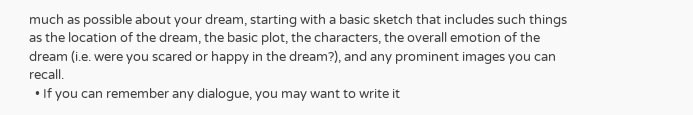much as possible about your dream, starting with a basic sketch that includes such things as the location of the dream, the basic plot, the characters, the overall emotion of the dream (i.e. were you scared or happy in the dream?), and any prominent images you can recall.
  • If you can remember any dialogue, you may want to write it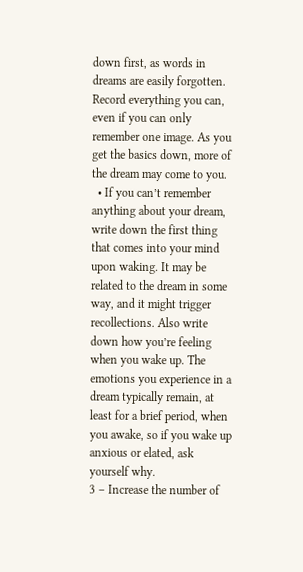down first, as words in dreams are easily forgotten. Record everything you can, even if you can only remember one image. As you get the basics down, more of the dream may come to you.
  • If you can’t remember anything about your dream, write down the first thing that comes into your mind upon waking. It may be related to the dream in some way, and it might trigger recollections. Also write down how you’re feeling when you wake up. The emotions you experience in a dream typically remain, at least for a brief period, when you awake, so if you wake up anxious or elated, ask yourself why.
3 – Increase the number of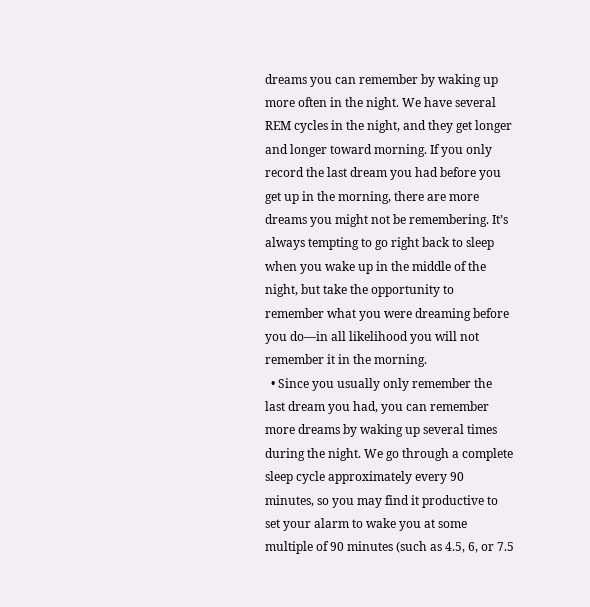dreams you can remember by waking up more often in the night. We have several REM cycles in the night, and they get longer and longer toward morning. If you only record the last dream you had before you get up in the morning, there are more dreams you might not be remembering. It’s always tempting to go right back to sleep when you wake up in the middle of the night, but take the opportunity to remember what you were dreaming before you do—in all likelihood you will not remember it in the morning.
  • Since you usually only remember the last dream you had, you can remember more dreams by waking up several times during the night. We go through a complete sleep cycle approximately every 90 minutes, so you may find it productive to set your alarm to wake you at some multiple of 90 minutes (such as 4.5, 6, or 7.5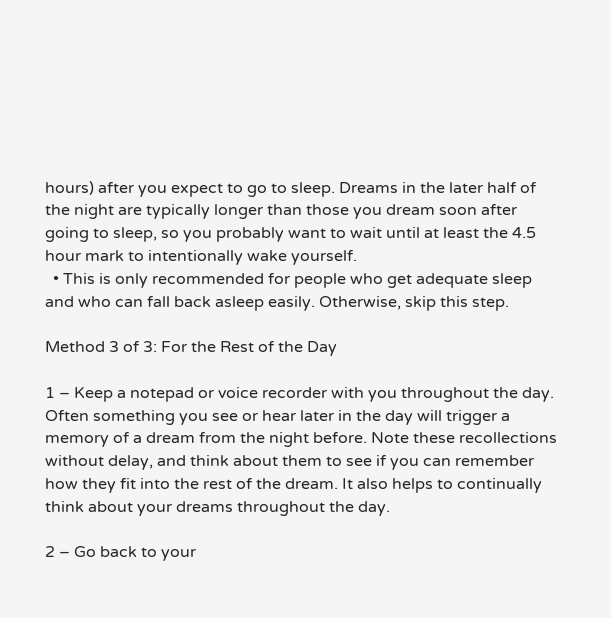hours) after you expect to go to sleep. Dreams in the later half of the night are typically longer than those you dream soon after going to sleep, so you probably want to wait until at least the 4.5 hour mark to intentionally wake yourself.
  • This is only recommended for people who get adequate sleep and who can fall back asleep easily. Otherwise, skip this step.

Method 3 of 3: For the Rest of the Day

1 – Keep a notepad or voice recorder with you throughout the day. Often something you see or hear later in the day will trigger a memory of a dream from the night before. Note these recollections without delay, and think about them to see if you can remember how they fit into the rest of the dream. It also helps to continually think about your dreams throughout the day.

2 – Go back to your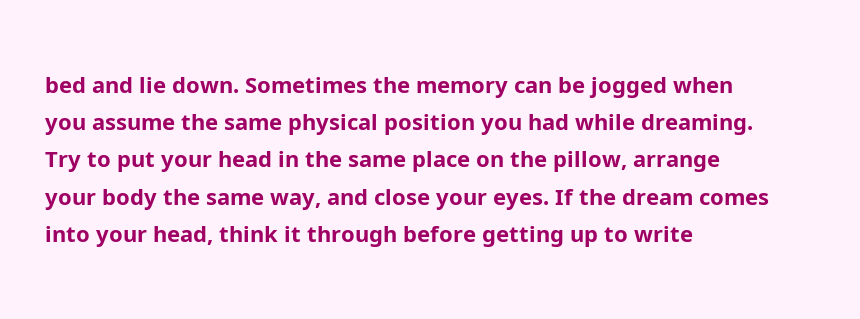bed and lie down. Sometimes the memory can be jogged when you assume the same physical position you had while dreaming. Try to put your head in the same place on the pillow, arrange your body the same way, and close your eyes. If the dream comes into your head, think it through before getting up to write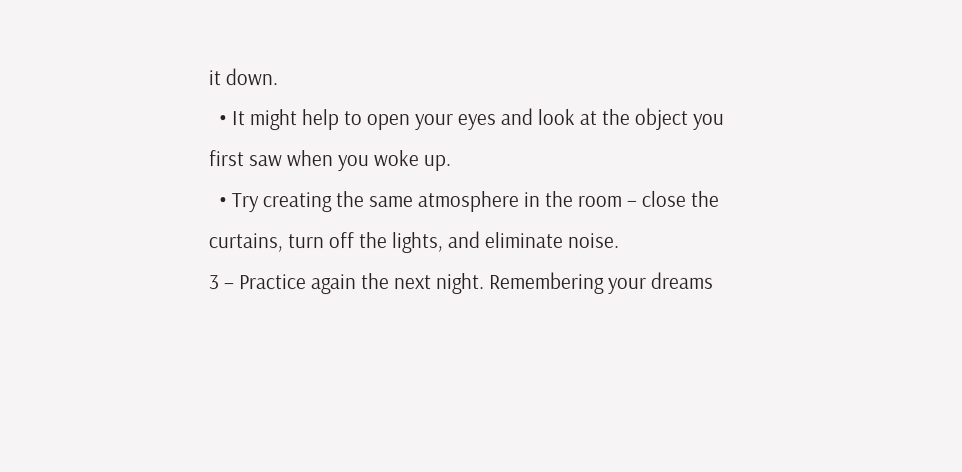it down.
  • It might help to open your eyes and look at the object you first saw when you woke up.
  • Try creating the same atmosphere in the room – close the curtains, turn off the lights, and eliminate noise.
3 – Practice again the next night. Remembering your dreams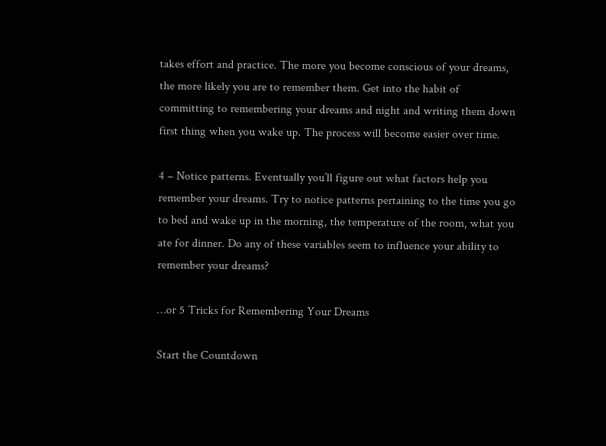takes effort and practice. The more you become conscious of your dreams, the more likely you are to remember them. Get into the habit of committing to remembering your dreams and night and writing them down first thing when you wake up. The process will become easier over time.

4 – Notice patterns. Eventually you’ll figure out what factors help you remember your dreams. Try to notice patterns pertaining to the time you go to bed and wake up in the morning, the temperature of the room, what you ate for dinner. Do any of these variables seem to influence your ability to remember your dreams?

…or 5 Tricks for Remembering Your Dreams

Start the Countdown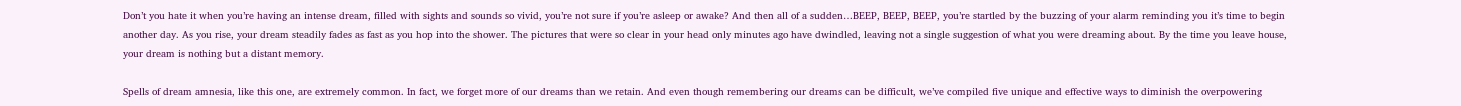Don’t you hate it when you’re having an intense dream, filled with sights and sounds so vivid, you’re not sure if you’re asleep or awake? And then all of a sudden…BEEP, BEEP, BEEP, you’re startled by the buzzing of your alarm reminding you it’s time to begin another day. As you rise, your dream steadily fades as fast as you hop into the shower. The pictures that were so clear in your head only minutes ago have dwindled, leaving not a single suggestion of what you were dreaming about. By the time you leave house, your dream is nothing but a distant memory.

Spells of dream amnesia, like this one, are extremely common. In fact, we forget more of our dreams than we retain. And even though remembering our dreams can be difficult, we’ve compiled five unique and effective ways to diminish the overpowering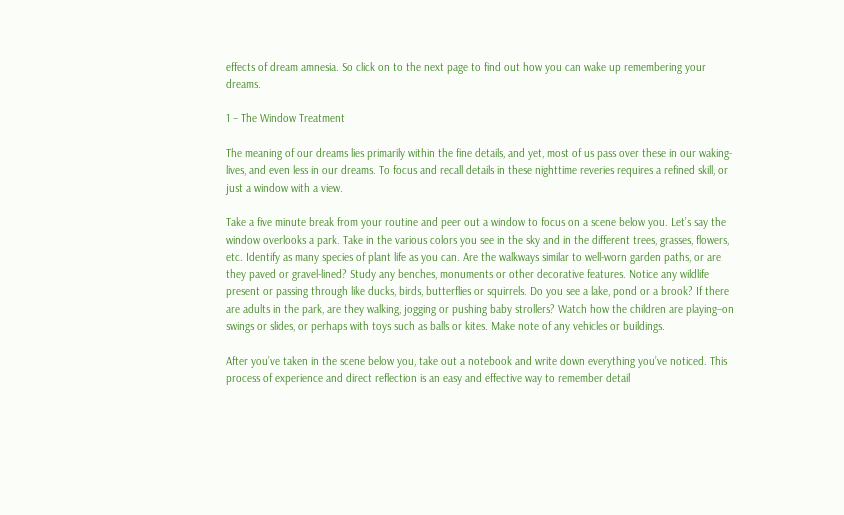effects of dream amnesia. So click on to the next page to find out how you can wake up remembering your dreams.

1 – The Window Treatment

The meaning of our dreams lies primarily within the fine details, and yet, most of us pass over these in our waking-lives, and even less in our dreams. To focus and recall details in these nighttime reveries requires a refined skill, or just a window with a view.

Take a five minute break from your routine and peer out a window to focus on a scene below you. Let’s say the window overlooks a park. Take in the various colors you see in the sky and in the different trees, grasses, flowers, etc. Identify as many species of plant life as you can. Are the walkways similar to well-worn garden paths, or are they paved or gravel-lined? Study any benches, monuments or other decorative features. Notice any wildlife present or passing through like ducks, birds, butterflies or squirrels. Do you see a lake, pond or a brook? If there are adults in the park, are they walking, jogging or pushing baby strollers? Watch how the children are playing–on swings or slides, or perhaps with toys such as balls or kites. Make note of any vehicles or buildings.

After you’ve taken in the scene below you, take out a notebook and write down everything you’ve noticed. This process of experience and direct reflection is an easy and effective way to remember detail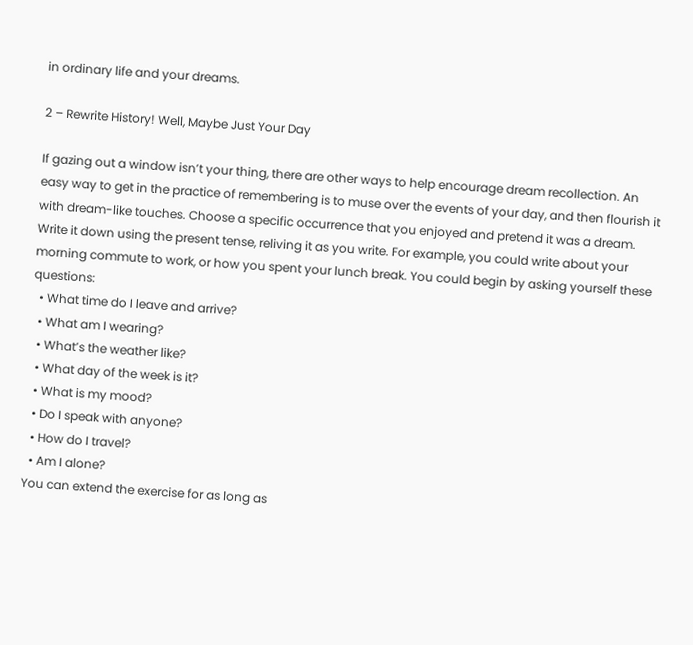in ordinary life and your dreams.

2 – Rewrite History! Well, Maybe Just Your Day

If gazing out a window isn’t your thing, there are other ways to help encourage dream recollection. An easy way to get in the practice of remembering is to muse over the events of your day, and then flourish it with dream-like touches. Choose a specific occurrence that you enjoyed and pretend it was a dream. Write it down using the present tense, reliving it as you write. For example, you could write about your morning commute to work, or how you spent your lunch break. You could begin by asking yourself these questions:
  • What time do I leave and arrive?
  • What am I wearing?
  • What’s the weather like?
  • What day of the week is it?
  • What is my mood?
  • Do I speak with anyone?
  • How do I travel?
  • Am I alone?
You can extend the exercise for as long as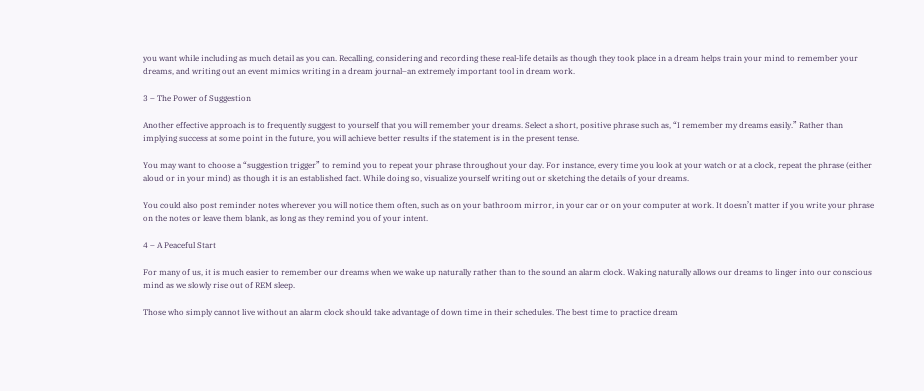you want while including as much detail as you can. Recalling, considering and recording these real-life details as though they took place in a dream helps train your mind to remember your dreams, and writing out an event mimics writing in a dream journal–an extremely important tool in dream work.

3 – The Power of Suggestion

Another effective approach is to frequently suggest to yourself that you will remember your dreams. Select a short, positive phrase such as, “I remember my dreams easily.” Rather than implying success at some point in the future, you will achieve better results if the statement is in the present tense.

You may want to choose a “suggestion trigger” to remind you to repeat your phrase throughout your day. For instance, every time you look at your watch or at a clock, repeat the phrase (either aloud or in your mind) as though it is an established fact. While doing so, visualize yourself writing out or sketching the details of your dreams.

You could also post reminder notes wherever you will notice them often, such as on your bathroom mirror, in your car or on your computer at work. It doesn’t matter if you write your phrase on the notes or leave them blank, as long as they remind you of your intent.

4 – A Peaceful Start

For many of us, it is much easier to remember our dreams when we wake up naturally rather than to the sound an alarm clock. Waking naturally allows our dreams to linger into our conscious mind as we slowly rise out of REM sleep.

Those who simply cannot live without an alarm clock should take advantage of down time in their schedules. The best time to practice dream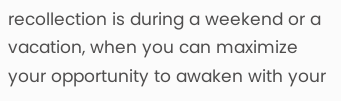recollection is during a weekend or a vacation, when you can maximize your opportunity to awaken with your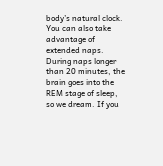body’s natural clock. You can also take advantage of extended naps. During naps longer than 20 minutes, the brain goes into the REM stage of sleep, so we dream. If you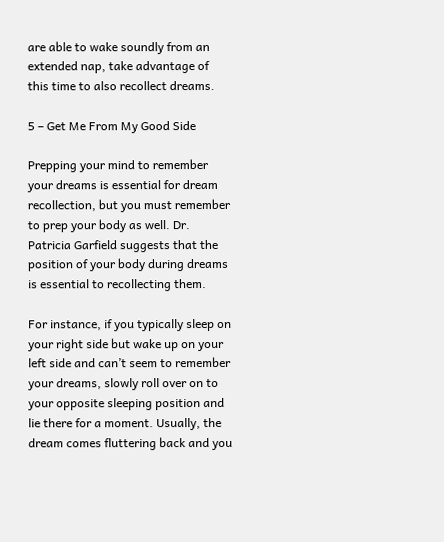are able to wake soundly from an extended nap, take advantage of this time to also recollect dreams.

5 – Get Me From My Good Side

Prepping your mind to remember your dreams is essential for dream recollection, but you must remember to prep your body as well. Dr. Patricia Garfield suggests that the position of your body during dreams is essential to recollecting them.

For instance, if you typically sleep on your right side but wake up on your left side and can’t seem to remember your dreams, slowly roll over on to your opposite sleeping position and lie there for a moment. Usually, the dream comes fluttering back and you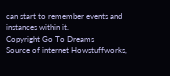can start to remember events and instances within it.
Copyright Go To Dreams
Source of internet Howstuffworks,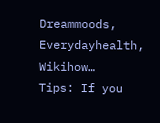Dreammoods, Everydayhealth, Wikihow…
Tips: If you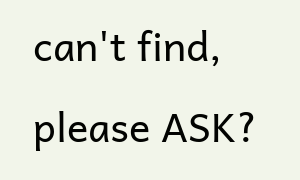can't find, please ASK?